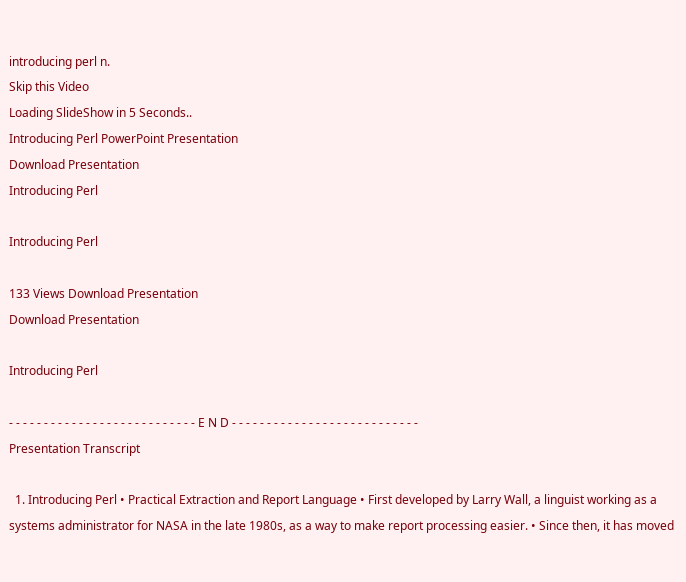introducing perl n.
Skip this Video
Loading SlideShow in 5 Seconds..
Introducing Perl PowerPoint Presentation
Download Presentation
Introducing Perl

Introducing Perl

133 Views Download Presentation
Download Presentation

Introducing Perl

- - - - - - - - - - - - - - - - - - - - - - - - - - - E N D - - - - - - - - - - - - - - - - - - - - - - - - - - -
Presentation Transcript

  1. Introducing Perl • Practical Extraction and Report Language • First developed by Larry Wall, a linguist working as a systems administrator for NASA in the late 1980s, as a way to make report processing easier. • Since then, it has moved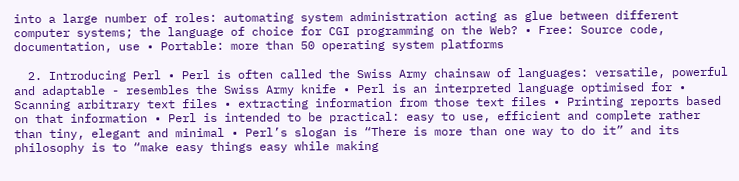into a large number of roles: automating system administration acting as glue between different computer systems; the language of choice for CGI programming on the Web? • Free: Source code, documentation, use • Portable: more than 50 operating system platforms

  2. Introducing Perl • Perl is often called the Swiss Army chainsaw of languages: versatile, powerful and adaptable - resembles the Swiss Army knife • Perl is an interpreted language optimised for • Scanning arbitrary text files • extracting information from those text files • Printing reports based on that information • Perl is intended to be practical: easy to use, efficient and complete rather than tiny, elegant and minimal • Perl’s slogan is “There is more than one way to do it” and its philosophy is to “make easy things easy while making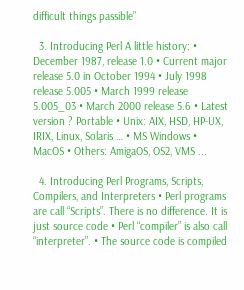difficult things passible”

  3. Introducing Perl A little history: • December 1987, release 1.0 • Current major release 5.0 in October 1994 • July 1998 release 5.005 • March 1999 release 5.005_03 • March 2000 release 5.6 • Latest version ? Portable • Unix: AIX, HSD, HP-UX, IRIX, Linux, Solaris … • MS Windows • MacOS • Others: AmigaOS, OS2, VMS ...

  4. Introducing Perl Programs, Scripts, Compilers, and Interpreters • Perl programs are call “Scripts”. There is no difference. It is just source code • Perl “compiler” is also call “interpreter”. • The source code is compiled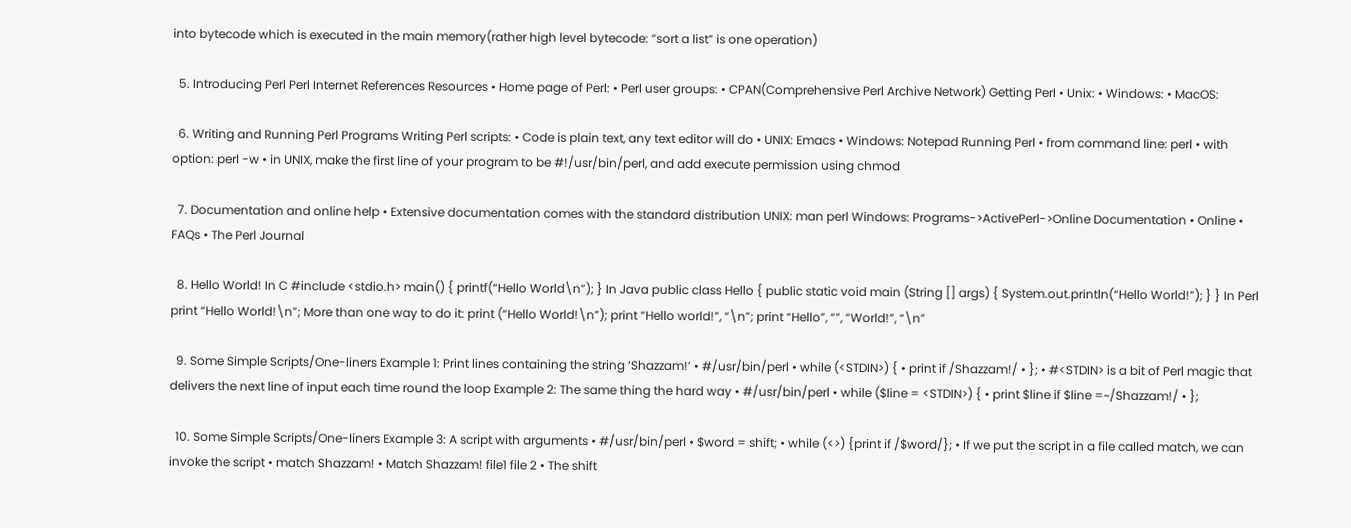into bytecode which is executed in the main memory(rather high level bytecode: “sort a list” is one operation)

  5. Introducing Perl Perl Internet References Resources • Home page of Perl: • Perl user groups: • CPAN(Comprehensive Perl Archive Network) Getting Perl • Unix: • Windows: • MacOS:

  6. Writing and Running Perl Programs Writing Perl scripts: • Code is plain text, any text editor will do • UNIX: Emacs • Windows: Notepad Running Perl • from command line: perl • with option: perl -w • in UNIX, make the first line of your program to be #!/usr/bin/perl, and add execute permission using chmod

  7. Documentation and online help • Extensive documentation comes with the standard distribution UNIX: man perl Windows: Programs->ActivePerl->Online Documentation • Online • FAQs • The Perl Journal

  8. Hello World! In C #include <stdio.h> main() { printf(“Hello World\n”); } In Java public class Hello { public static void main (String [] args) { System.out.println(“Hello World!”); } } In Perl print “Hello World!\n”; More than one way to do it: print (“Hello World!\n”); print “Hello world!”, “\n”; print “Hello”, “”, “World!”, “\n”

  9. Some Simple Scripts/One-liners Example 1: Print lines containing the string ‘Shazzam!’ • #/usr/bin/perl • while (<STDIN>) { • print if /Shazzam!/ • }; • #<STDIN> is a bit of Perl magic that delivers the next line of input each time round the loop Example 2: The same thing the hard way • #/usr/bin/perl • while ($line = <STDIN>) { • print $line if $line =~/Shazzam!/ • };

  10. Some Simple Scripts/One-liners Example 3: A script with arguments • #/usr/bin/perl • $word = shift; • while (<>) {print if /$word/}; • If we put the script in a file called match, we can invoke the script • match Shazzam! • Match Shazzam! file1 file 2 • The shift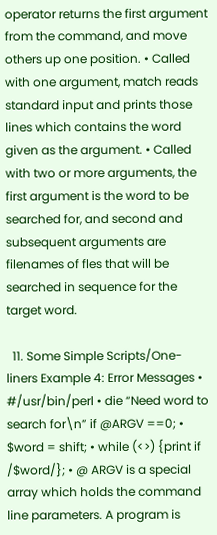operator returns the first argument from the command, and move others up one position. • Called with one argument, match reads standard input and prints those lines which contains the word given as the argument. • Called with two or more arguments, the first argument is the word to be searched for, and second and subsequent arguments are filenames of fles that will be searched in sequence for the target word.

  11. Some Simple Scripts/One-liners Example 4: Error Messages • #/usr/bin/perl • die “Need word to search for\n” if @ARGV ==0; • $word = shift; • while (<>) {print if /$word/}; • @ ARGV is a special array which holds the command line parameters. A program is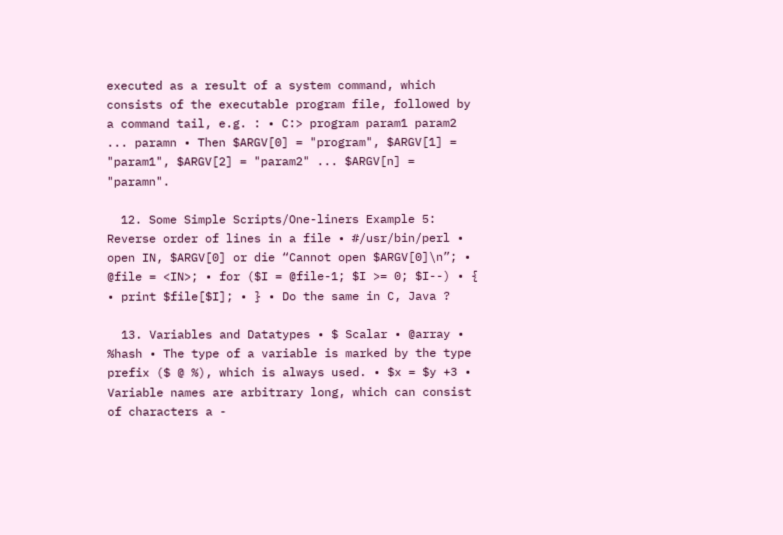executed as a result of a system command, which consists of the executable program file, followed by a command tail, e.g. : • C:> program param1 param2 ... paramn • Then $ARGV[0] = "program", $ARGV[1] = "param1", $ARGV[2] = "param2" ... $ARGV[n] = "paramn".

  12. Some Simple Scripts/One-liners Example 5: Reverse order of lines in a file • #/usr/bin/perl • open IN, $ARGV[0] or die “Cannot open $ARGV[0]\n”; • @file = <IN>; • for ($I = @file-1; $I >= 0; $I--) • { • print $file[$I]; • } • Do the same in C, Java ?

  13. Variables and Datatypes • $ Scalar • @array • %hash • The type of a variable is marked by the type prefix ($ @ %), which is always used. • $x = $y +3 • Variable names are arbitrary long, which can consist of characters a -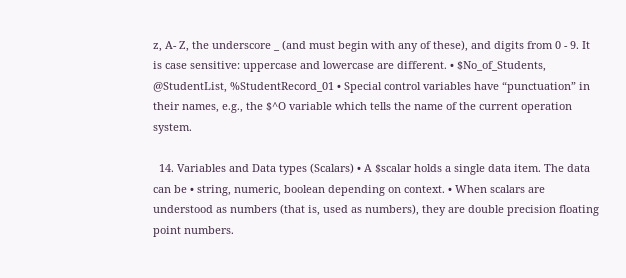z, A- Z, the underscore _ (and must begin with any of these), and digits from 0 - 9. It is case sensitive: uppercase and lowercase are different. • $No_of_Students, @StudentList, %StudentRecord_01 • Special control variables have “punctuation” in their names, e.g., the $^O variable which tells the name of the current operation system.

  14. Variables and Data types (Scalars) • A $scalar holds a single data item. The data can be • string, numeric, boolean depending on context. • When scalars are understood as numbers (that is, used as numbers), they are double precision floating point numbers.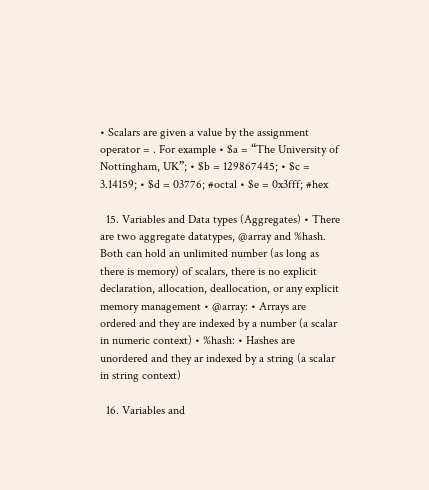• Scalars are given a value by the assignment operator = . For example • $a = “The University of Nottingham, UK”; • $b = 129867445; • $c = 3.14159; • $d = 03776; #octal • $e = 0x3fff; #hex

  15. Variables and Data types (Aggregates) • There are two aggregate datatypes, @array and %hash. Both can hold an unlimited number (as long as there is memory) of scalars, there is no explicit declaration, allocation, deallocation, or any explicit memory management • @array: • Arrays are ordered and they are indexed by a number (a scalar in numeric context) • %hash: • Hashes are unordered and they ar indexed by a string (a scalar in string context)

  16. Variables and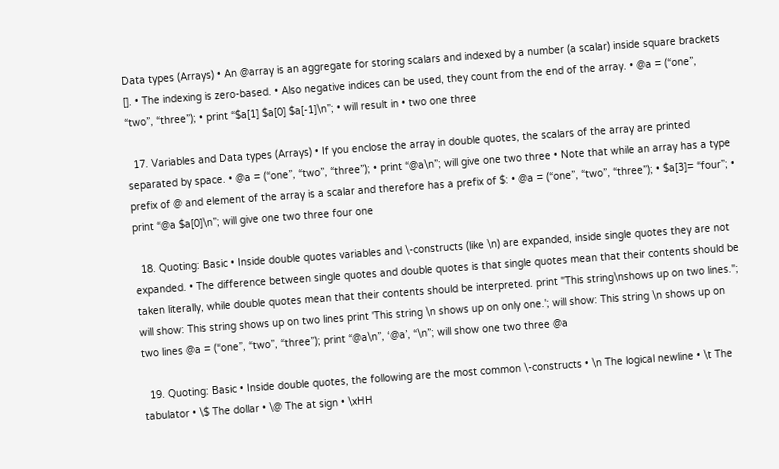Data types (Arrays) • An @array is an aggregate for storing scalars and indexed by a number (a scalar) inside square brackets []. • The indexing is zero-based. • Also negative indices can be used, they count from the end of the array. • @a = (“one”, “two”, “three”); • print “$a[1] $a[0] $a[-1]\n”; • will result in • two one three

  17. Variables and Data types (Arrays) • If you enclose the array in double quotes, the scalars of the array are printed separated by space. • @a = (“one”, “two”, “three”); • print “@a\n”; will give one two three • Note that while an array has a type prefix of @ and element of the array is a scalar and therefore has a prefix of $: • @a = (“one”, “two”, “three”); • $a[3]= “four”; • print “@a $a[0]\n”; will give one two three four one

  18. Quoting: Basic • Inside double quotes variables and \-constructs (like \n) are expanded, inside single quotes they are not expanded. • The difference between single quotes and double quotes is that single quotes mean that their contents should be taken literally, while double quotes mean that their contents should be interpreted. print "This string\nshows up on two lines."; will show: This string shows up on two lines print 'This string \n shows up on only one.'; will show: This string \n shows up on two lines @a = (“one”, “two”, “three”); print “@a\n”, ‘@a’, “\n”; will show one two three @a

  19. Quoting: Basic • Inside double quotes, the following are the most common \-constructs • \n The logical newline • \t The tabulator • \$ The dollar • \@ The at sign • \xHH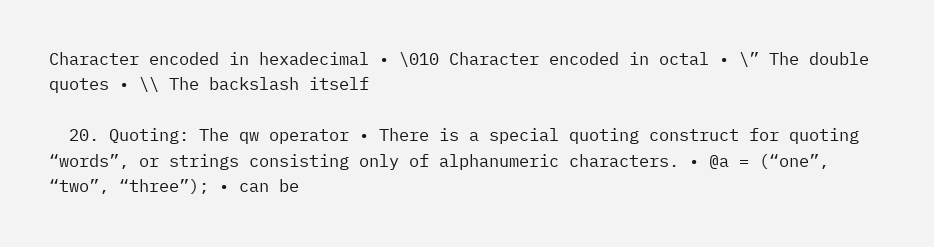Character encoded in hexadecimal • \010 Character encoded in octal • \” The double quotes • \\ The backslash itself

  20. Quoting: The qw operator • There is a special quoting construct for quoting “words”, or strings consisting only of alphanumeric characters. • @a = (“one”, “two”, “three”); • can be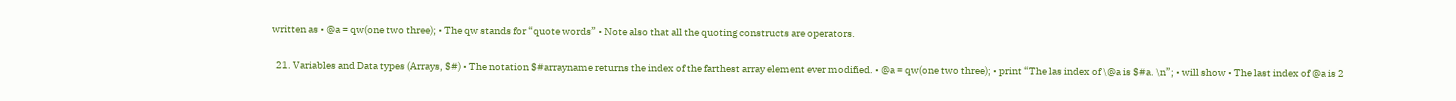written as • @a = qw(one two three); • The qw stands for “quote words” • Note also that all the quoting constructs are operators.

  21. Variables and Data types (Arrays, $#) • The notation $#arrayname returns the index of the farthest array element ever modified. • @a = qw(one two three); • print “The las index of \@a is $#a. \n”; • will show • The last index of @a is 2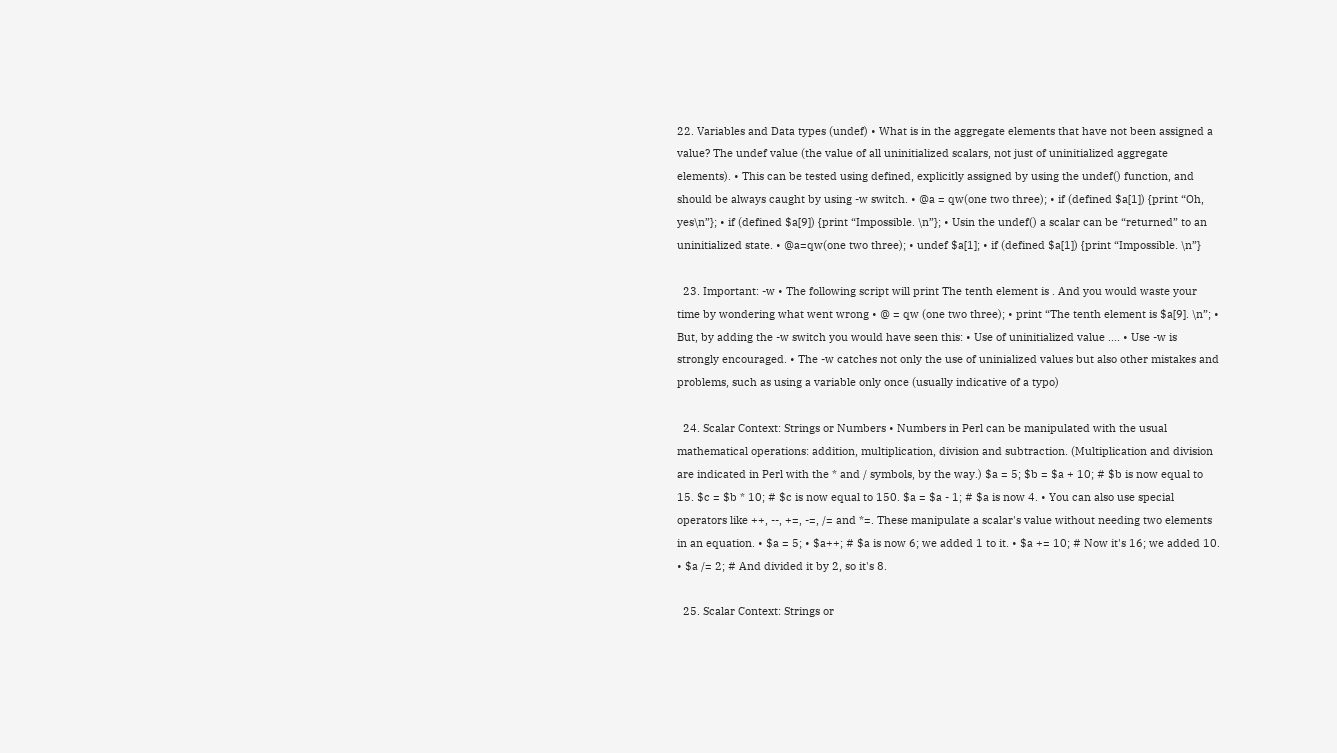22. Variables and Data types (undef) • What is in the aggregate elements that have not been assigned a value? The undef value (the value of all uninitialized scalars, not just of uninitialized aggregate elements). • This can be tested using defined, explicitly assigned by using the undef() function, and should be always caught by using -w switch. • @a = qw(one two three); • if (defined $a[1]) {print “Oh, yes\n”}; • if (defined $a[9]) {print “Impossible. \n”}; • Usin the undef() a scalar can be “returned” to an uninitialized state. • @a=qw(one two three); • undef $a[1]; • if (defined $a[1]) {print “Impossible. \n”}

  23. Important: -w • The following script will print The tenth element is . And you would waste your time by wondering what went wrong • @ = qw (one two three); • print “The tenth element is $a[9]. \n”; • But, by adding the -w switch you would have seen this: • Use of uninitialized value …. • Use -w is strongly encouraged. • The -w catches not only the use of uninialized values but also other mistakes and problems, such as using a variable only once (usually indicative of a typo)

  24. Scalar Context: Strings or Numbers • Numbers in Perl can be manipulated with the usual mathematical operations: addition, multiplication, division and subtraction. (Multiplication and division are indicated in Perl with the * and / symbols, by the way.) $a = 5; $b = $a + 10; # $b is now equal to 15. $c = $b * 10; # $c is now equal to 150. $a = $a - 1; # $a is now 4. • You can also use special operators like ++, --, +=, -=, /= and *=. These manipulate a scalar's value without needing two elements in an equation. • $a = 5; • $a++; # $a is now 6; we added 1 to it. • $a += 10; # Now it's 16; we added 10. • $a /= 2; # And divided it by 2, so it's 8.

  25. Scalar Context: Strings or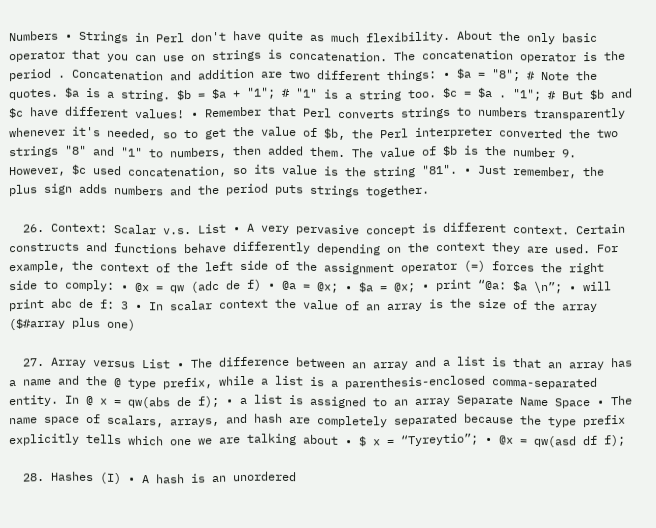Numbers • Strings in Perl don't have quite as much flexibility. About the only basic operator that you can use on strings is concatenation. The concatenation operator is the period . Concatenation and addition are two different things: • $a = "8"; # Note the quotes. $a is a string. $b = $a + "1"; # "1" is a string too. $c = $a . "1"; # But $b and $c have different values! • Remember that Perl converts strings to numbers transparently whenever it's needed, so to get the value of $b, the Perl interpreter converted the two strings "8" and "1" to numbers, then added them. The value of $b is the number 9. However, $c used concatenation, so its value is the string "81". • Just remember, the plus sign adds numbers and the period puts strings together.

  26. Context: Scalar v.s. List • A very pervasive concept is different context. Certain constructs and functions behave differently depending on the context they are used. For example, the context of the left side of the assignment operator (=) forces the right side to comply: • @x = qw (adc de f) • @a = @x; • $a = @x; • print “@a: $a \n”; • will print abc de f: 3 • In scalar context the value of an array is the size of the array ($#array plus one)

  27. Array versus List • The difference between an array and a list is that an array has a name and the @ type prefix, while a list is a parenthesis-enclosed comma-separated entity. In @ x = qw(abs de f); • a list is assigned to an array Separate Name Space • The name space of scalars, arrays, and hash are completely separated because the type prefix explicitly tells which one we are talking about • $ x = “Tyreytio”; • @x = qw(asd df f);

  28. Hashes (I) • A hash is an unordered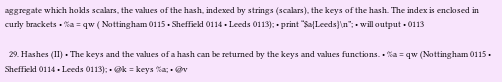aggregate which holds scalars, the values of the hash, indexed by strings (scalars), the keys of the hash. The index is enclosed in curly brackets • %a = qw ( Nottingham 0115 • Sheffield 0114 • Leeds 0113); • print “$a{Leeds}\n”; • will output • 0113

  29. Hashes (II) • The keys and the values of a hash can be returned by the keys and values functions. • %a = qw (Nottingham 0115 • Sheffield 0114 • Leeds 0113); • @k = keys %a; • @v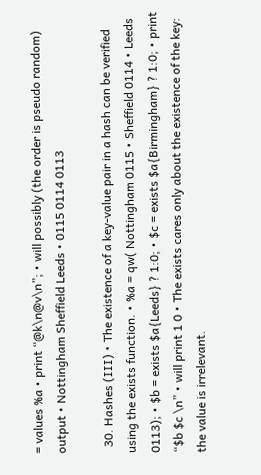= values %a • print “@k\n@v\n”; • will possibly (the order is pseudo random) output • Nottingham Sheffield Leeds • 0115 0114 0113

  30. Hashes (III) • The existence of a key-value pair in a hash can be verified using the exists function. • %a = qw( Nottingham 0115 • Sheffield 0114 • Leeds 0113); • $b = exists $a{Leeds} ? 1:0; • $c = exists $a{Birmingham} ? 1:0; • print “$b $c \n” • will print 1 0 • The exists cares only about the existence of the key: the value is irrelevant.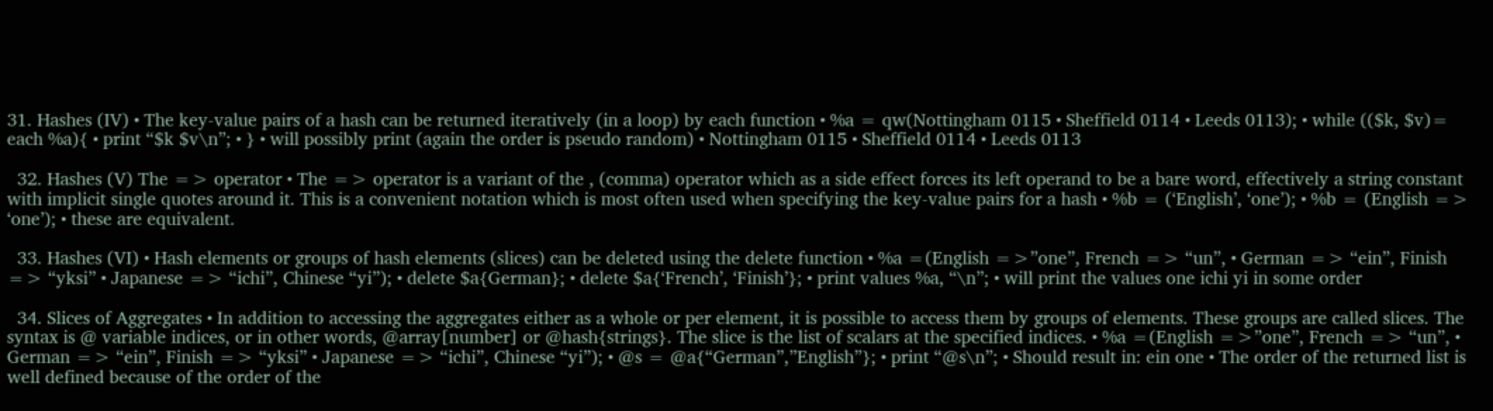31. Hashes (IV) • The key-value pairs of a hash can be returned iteratively (in a loop) by each function • %a = qw(Nottingham 0115 • Sheffield 0114 • Leeds 0113); • while (($k, $v)= each %a){ • print “$k $v\n”; • } • will possibly print (again the order is pseudo random) • Nottingham 0115 • Sheffield 0114 • Leeds 0113

  32. Hashes (V) The => operator • The => operator is a variant of the , (comma) operator which as a side effect forces its left operand to be a bare word, effectively a string constant with implicit single quotes around it. This is a convenient notation which is most often used when specifying the key-value pairs for a hash • %b = (‘English’, ‘one’); • %b = (English => ‘one’); • these are equivalent.

  33. Hashes (VI) • Hash elements or groups of hash elements (slices) can be deleted using the delete function • %a =(English =>”one”, French => “un”, • German => “ein”, Finish => “yksi” • Japanese => “ichi”, Chinese “yi”); • delete $a{German}; • delete $a{‘French’, ‘Finish’}; • print values %a, “\n”; • will print the values one ichi yi in some order

  34. Slices of Aggregates • In addition to accessing the aggregates either as a whole or per element, it is possible to access them by groups of elements. These groups are called slices. The syntax is @ variable indices, or in other words, @array[number] or @hash{strings}. The slice is the list of scalars at the specified indices. • %a =(English =>”one”, French => “un”, • German => “ein”, Finish => “yksi” • Japanese => “ichi”, Chinese “yi”); • @s = @a{“German”,”English”}; • print “@s\n”; • Should result in: ein one • The order of the returned list is well defined because of the order of the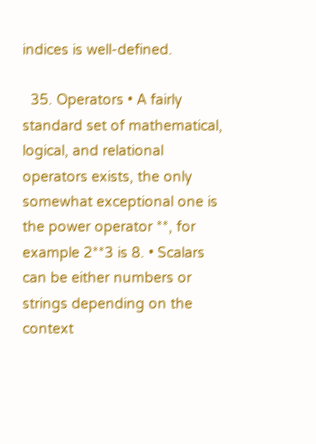indices is well-defined.

  35. Operators • A fairly standard set of mathematical, logical, and relational operators exists, the only somewhat exceptional one is the power operator **, for example 2**3 is 8. • Scalars can be either numbers or strings depending on the context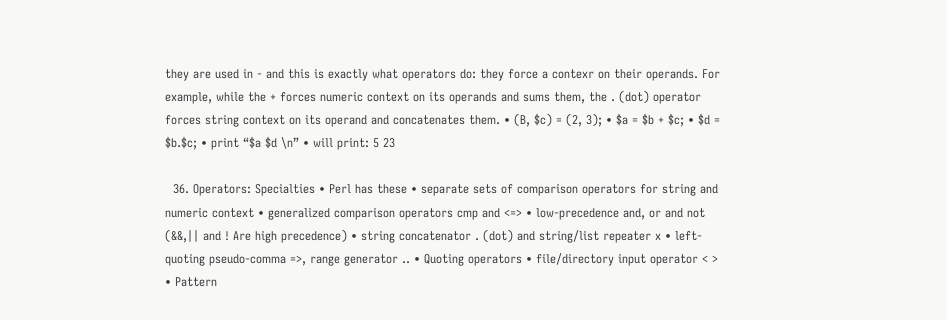they are used in - and this is exactly what operators do: they force a contexr on their operands. For example, while the + forces numeric context on its operands and sums them, the . (dot) operator forces string context on its operand and concatenates them. • (B, $c) = (2, 3); • $a = $b + $c; • $d = $b.$c; • print “$a $d \n” • will print: 5 23

  36. Operators: Specialties • Perl has these • separate sets of comparison operators for string and numeric context • generalized comparison operators cmp and <=> • low-precedence and, or and not (&&,|| and ! Are high precedence) • string concatenator . (dot) and string/list repeater x • left-quoting pseudo-comma =>, range generator .. • Quoting operators • file/directory input operator < > • Pattern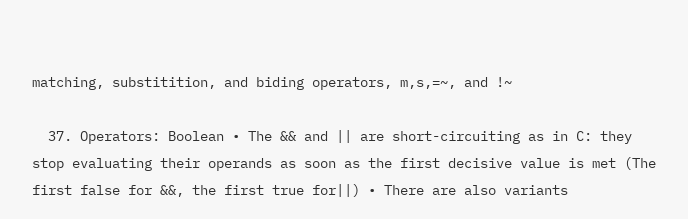matching, substitition, and biding operators, m,s,=~, and !~

  37. Operators: Boolean • The && and || are short-circuiting as in C: they stop evaluating their operands as soon as the first decisive value is met (The first false for &&, the first true for||) • There are also variants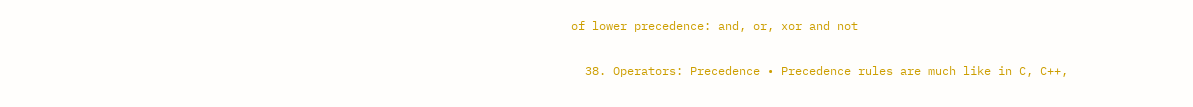of lower precedence: and, or, xor and not

  38. Operators: Precedence • Precedence rules are much like in C, C++,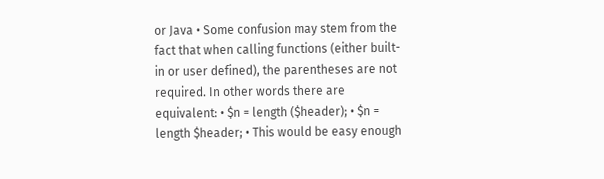or Java • Some confusion may stem from the fact that when calling functions (either built-in or user defined), the parentheses are not required. In other words there are equivalent: • $n = length ($header); • $n = length $header; • This would be easy enough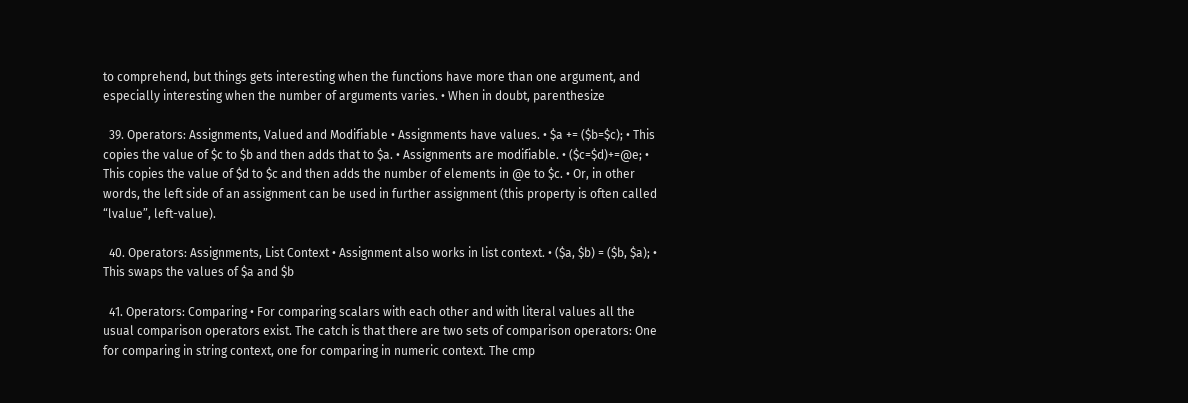to comprehend, but things gets interesting when the functions have more than one argument, and especially interesting when the number of arguments varies. • When in doubt, parenthesize

  39. Operators: Assignments, Valued and Modifiable • Assignments have values. • $a += ($b=$c); • This copies the value of $c to $b and then adds that to $a. • Assignments are modifiable. • ($c=$d)+=@e; • This copies the value of $d to $c and then adds the number of elements in @e to $c. • Or, in other words, the left side of an assignment can be used in further assignment (this property is often called “lvalue”, left-value).

  40. Operators: Assignments, List Context • Assignment also works in list context. • ($a, $b) = ($b, $a); • This swaps the values of $a and $b

  41. Operators: Comparing • For comparing scalars with each other and with literal values all the usual comparison operators exist. The catch is that there are two sets of comparison operators: One for comparing in string context, one for comparing in numeric context. The cmp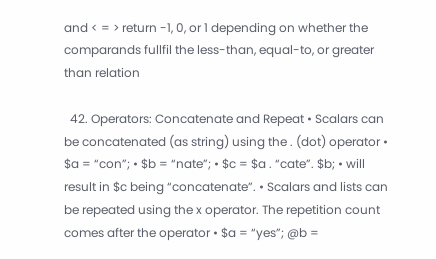and < = > return -1, 0, or 1 depending on whether the comparands fullfil the less-than, equal-to, or greater than relation

  42. Operators: Concatenate and Repeat • Scalars can be concatenated (as string) using the . (dot) operator • $a = “con”; • $b = “nate”; • $c = $a . “cate”. $b; • will result in $c being “concatenate”. • Scalars and lists can be repeated using the x operator. The repetition count comes after the operator • $a = “yes”; @b =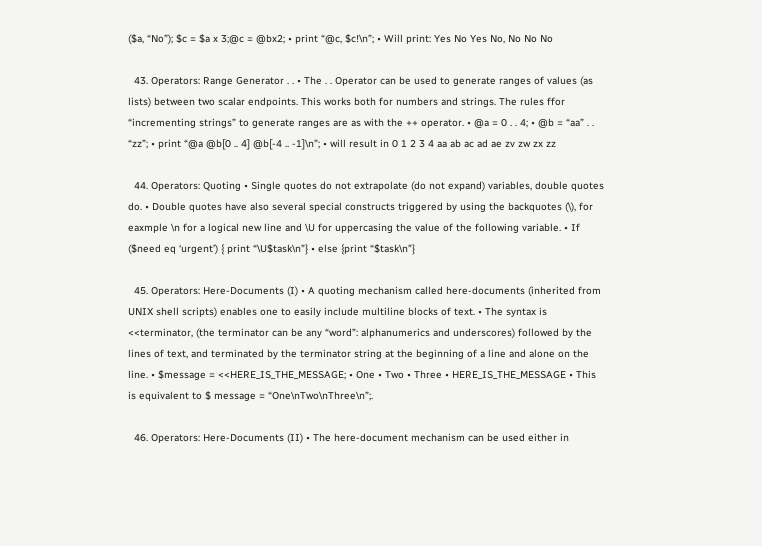($a, “No”); $c = $a x 3;@c = @bx2; • print “@c, $c!\n”; • Will print: Yes No Yes No, No No No

  43. Operators: Range Generator . . • The . . Operator can be used to generate ranges of values (as lists) between two scalar endpoints. This works both for numbers and strings. The rules ffor “incrementing strings” to generate ranges are as with the ++ operator. • @a = 0 . . 4; • @b = “aa” . . “zz”; • print “@a @b[0 .. 4] @b[-4 .. -1]\n”; • will result in 0 1 2 3 4 aa ab ac ad ae zv zw zx zz

  44. Operators: Quoting • Single quotes do not extrapolate (do not expand) variables, double quotes do. • Double quotes have also several special constructs triggered by using the backquotes (\), for eaxmple \n for a logical new line and \U for uppercasing the value of the following variable. • If ($need eq ‘urgent’) { print “\U$task\n”} • else {print “$task\n”}

  45. Operators: Here-Documents (I) • A quoting mechanism called here-documents (inherited from UNIX shell scripts) enables one to easily include multiline blocks of text. • The syntax is <<terminator, (the terminator can be any “word”: alphanumerics and underscores) followed by the lines of text, and terminated by the terminator string at the beginning of a line and alone on the line. • $message = <<HERE_IS_THE_MESSAGE; • One • Two • Three • HERE_IS_THE_MESSAGE • This is equivalent to $ message = “One\nTwo\nThree\n”;.

  46. Operators: Here-Documents (II) • The here-document mechanism can be used either in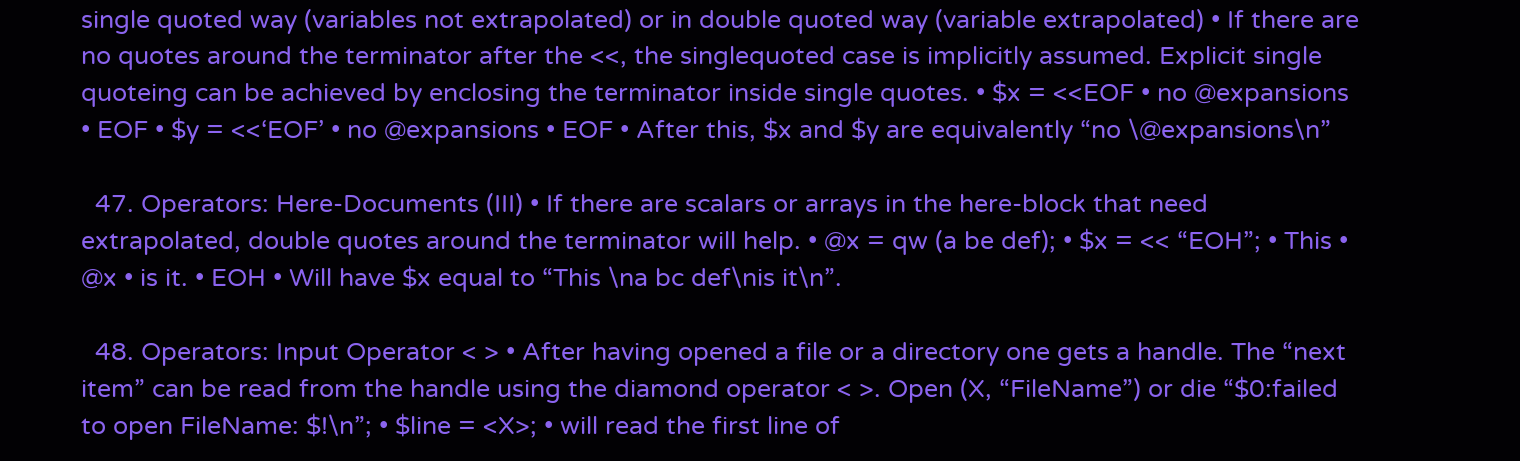single quoted way (variables not extrapolated) or in double quoted way (variable extrapolated) • If there are no quotes around the terminator after the <<, the singlequoted case is implicitly assumed. Explicit single quoteing can be achieved by enclosing the terminator inside single quotes. • $x = <<EOF • no @expansions • EOF • $y = <<‘EOF’ • no @expansions • EOF • After this, $x and $y are equivalently “no \@expansions\n”

  47. Operators: Here-Documents (III) • If there are scalars or arrays in the here-block that need extrapolated, double quotes around the terminator will help. • @x = qw (a be def); • $x = << “EOH”; • This • @x • is it. • EOH • Will have $x equal to “This \na bc def\nis it\n”.

  48. Operators: Input Operator < > • After having opened a file or a directory one gets a handle. The “next item” can be read from the handle using the diamond operator < >. Open (X, “FileName”) or die “$0:failed to open FileName: $!\n”; • $line = <X>; • will read the first line of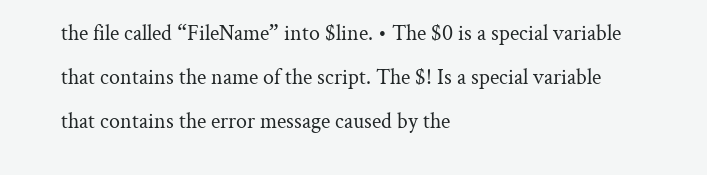the file called “FileName” into $line. • The $0 is a special variable that contains the name of the script. The $! Is a special variable that contains the error message caused by the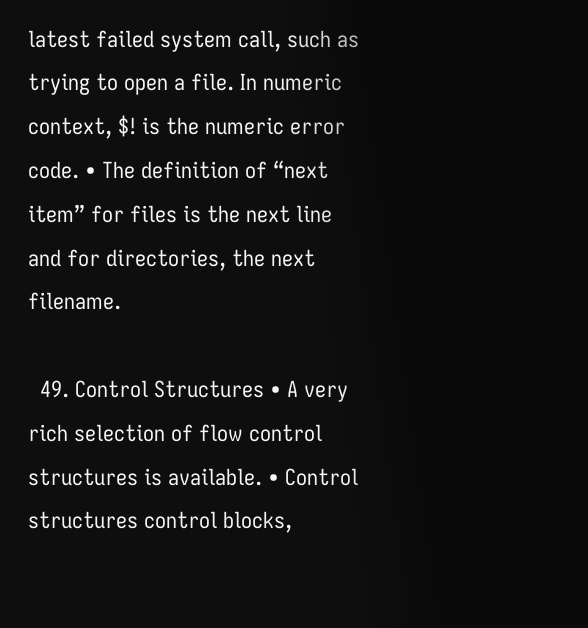latest failed system call, such as trying to open a file. In numeric context, $! is the numeric error code. • The definition of “next item” for files is the next line and for directories, the next filename.

  49. Control Structures • A very rich selection of flow control structures is available. • Control structures control blocks,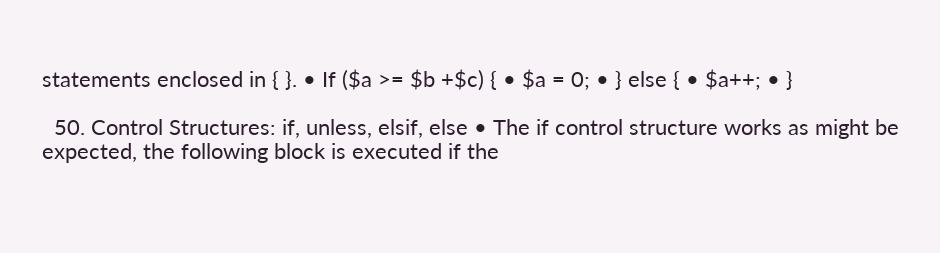statements enclosed in { }. • If ($a >= $b +$c) { • $a = 0; • } else { • $a++; • }

  50. Control Structures: if, unless, elsif, else • The if control structure works as might be expected, the following block is executed if the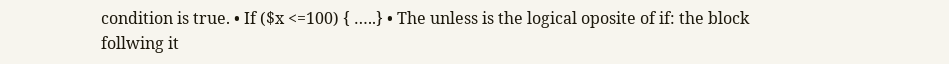condition is true. • If ($x <=100) { …..} • The unless is the logical oposite of if: the block follwing it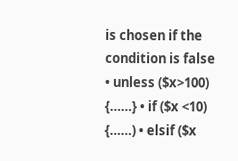is chosen if the condition is false • unless ($x>100) {……} • if ($x <10) {……) • elsif ($x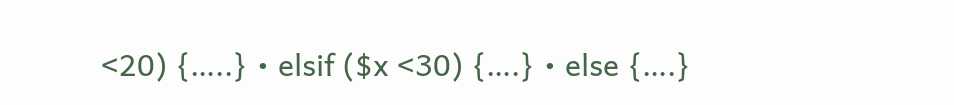<20) {…..} • elsif ($x <30) {….} • else {….}